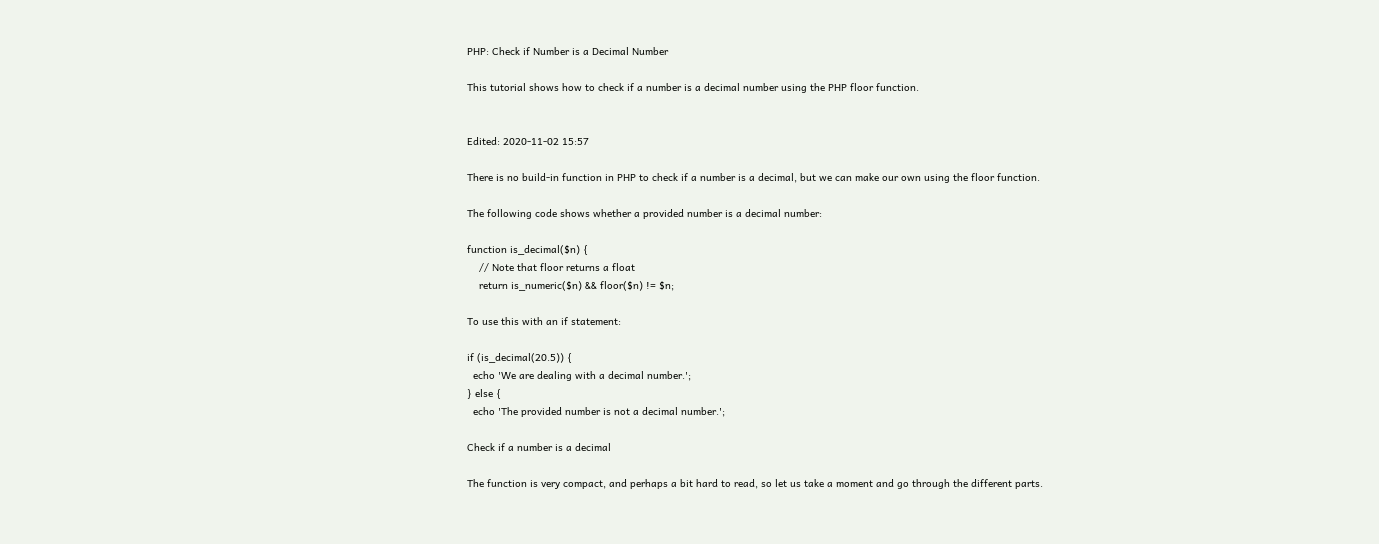PHP: Check if Number is a Decimal Number

This tutorial shows how to check if a number is a decimal number using the PHP floor function.


Edited: 2020-11-02 15:57

There is no build-in function in PHP to check if a number is a decimal, but we can make our own using the floor function.

The following code shows whether a provided number is a decimal number:

function is_decimal($n) {
    // Note that floor returns a float
    return is_numeric($n) && floor($n) != $n;

To use this with an if statement:

if (is_decimal(20.5)) {
  echo 'We are dealing with a decimal number.';
} else {
  echo 'The provided number is not a decimal number.';

Check if a number is a decimal

The function is very compact, and perhaps a bit hard to read, so let us take a moment and go through the different parts.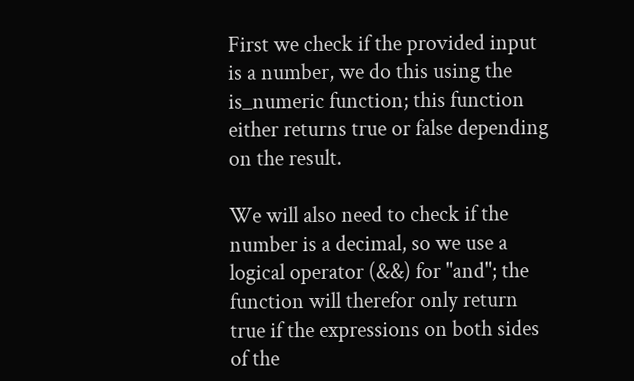First we check if the provided input is a number, we do this using the is_numeric function; this function either returns true or false depending on the result.

We will also need to check if the number is a decimal, so we use a logical operator (&&) for "and"; the function will therefor only return true if the expressions on both sides of the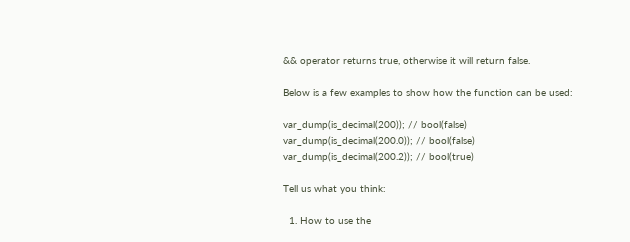&& operator returns true, otherwise it will return false.

Below is a few examples to show how the function can be used:

var_dump(is_decimal(200)); // bool(false)
var_dump(is_decimal(200.0)); // bool(false)
var_dump(is_decimal(200.2)); // bool(true)

Tell us what you think:

  1. How to use the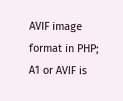AVIF image format in PHP; A1 or AVIF is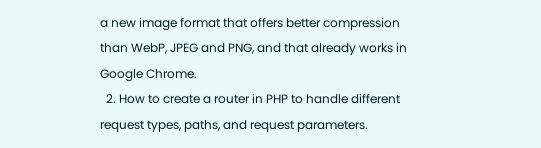a new image format that offers better compression than WebP, JPEG and PNG, and that already works in Google Chrome.
  2. How to create a router in PHP to handle different request types, paths, and request parameters.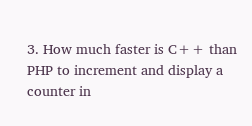3. How much faster is C++ than PHP to increment and display a counter in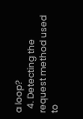a loop?
  4. Detecting the request method used to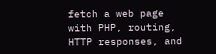fetch a web page with PHP, routing, HTTP responses, and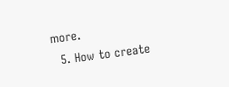more.
  5. How to create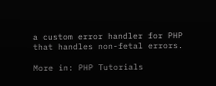a custom error handler for PHP that handles non-fetal errors.

More in: PHP Tutorials